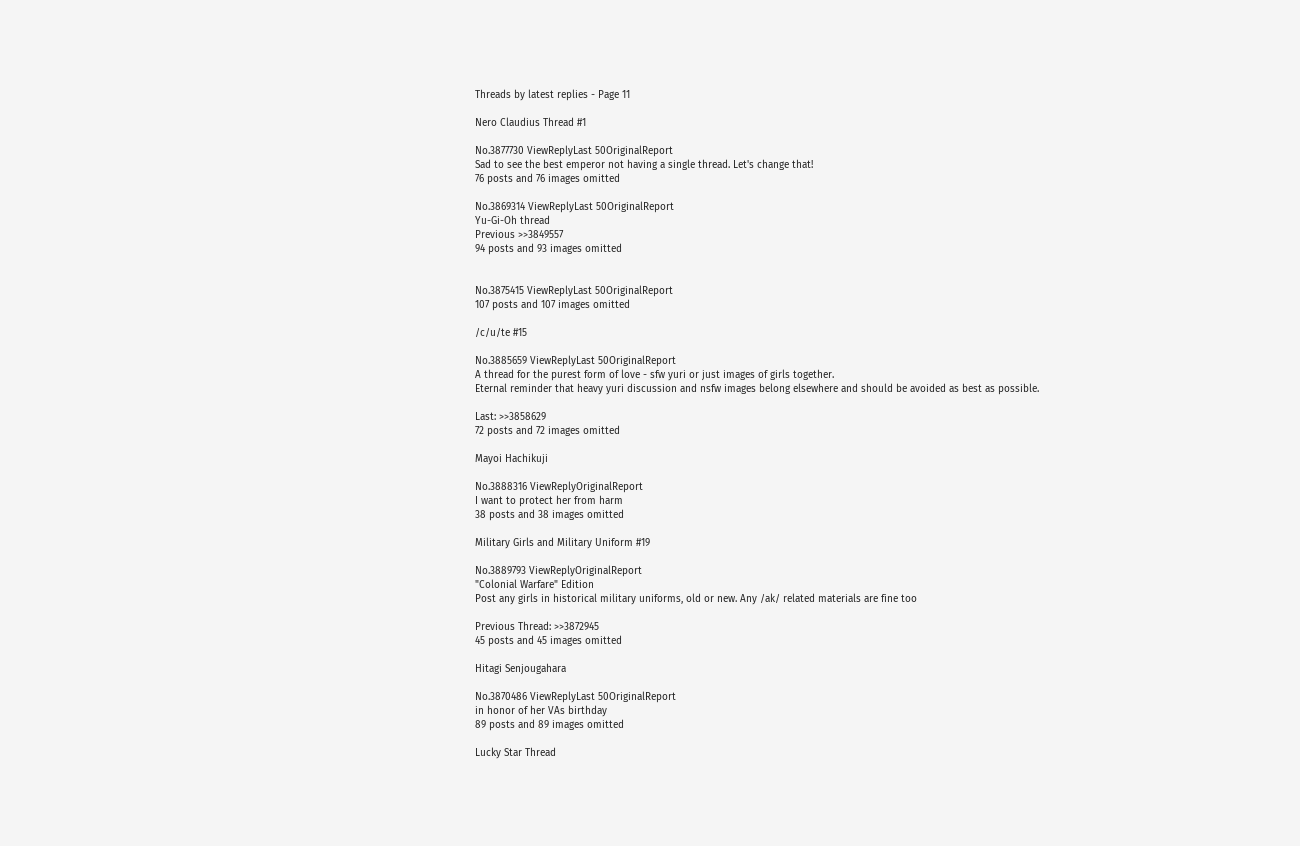Threads by latest replies - Page 11

Nero Claudius Thread #1

No.3877730 ViewReplyLast 50OriginalReport
Sad to see the best emperor not having a single thread. Let's change that!
76 posts and 76 images omitted

No.3869314 ViewReplyLast 50OriginalReport
Yu-Gi-Oh thread
Previous >>3849557
94 posts and 93 images omitted


No.3875415 ViewReplyLast 50OriginalReport
107 posts and 107 images omitted

/c/u/te #15

No.3885659 ViewReplyLast 50OriginalReport
A thread for the purest form of love - sfw yuri or just images of girls together.
Eternal reminder that heavy yuri discussion and nsfw images belong elsewhere and should be avoided as best as possible.

Last: >>3858629
72 posts and 72 images omitted

Mayoi Hachikuji

No.3888316 ViewReplyOriginalReport
I want to protect her from harm
38 posts and 38 images omitted

Military Girls and Military Uniform #19

No.3889793 ViewReplyOriginalReport
"Colonial Warfare" Edition
Post any girls in historical military uniforms, old or new. Any /ak/ related materials are fine too

Previous Thread: >>3872945
45 posts and 45 images omitted

Hitagi Senjougahara

No.3870486 ViewReplyLast 50OriginalReport
in honor of her VAs birthday
89 posts and 89 images omitted

Lucky Star Thread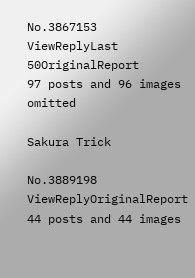No.3867153 ViewReplyLast 50OriginalReport
97 posts and 96 images omitted

Sakura Trick

No.3889198 ViewReplyOriginalReport
44 posts and 44 images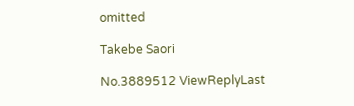omitted

Takebe Saori

No.3889512 ViewReplyLast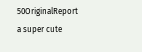50OriginalReport
a super cute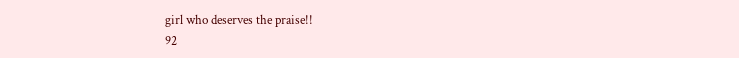girl who deserves the praise!!
92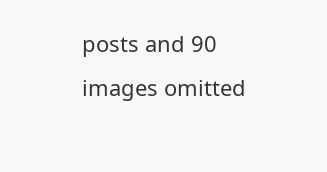posts and 90 images omitted